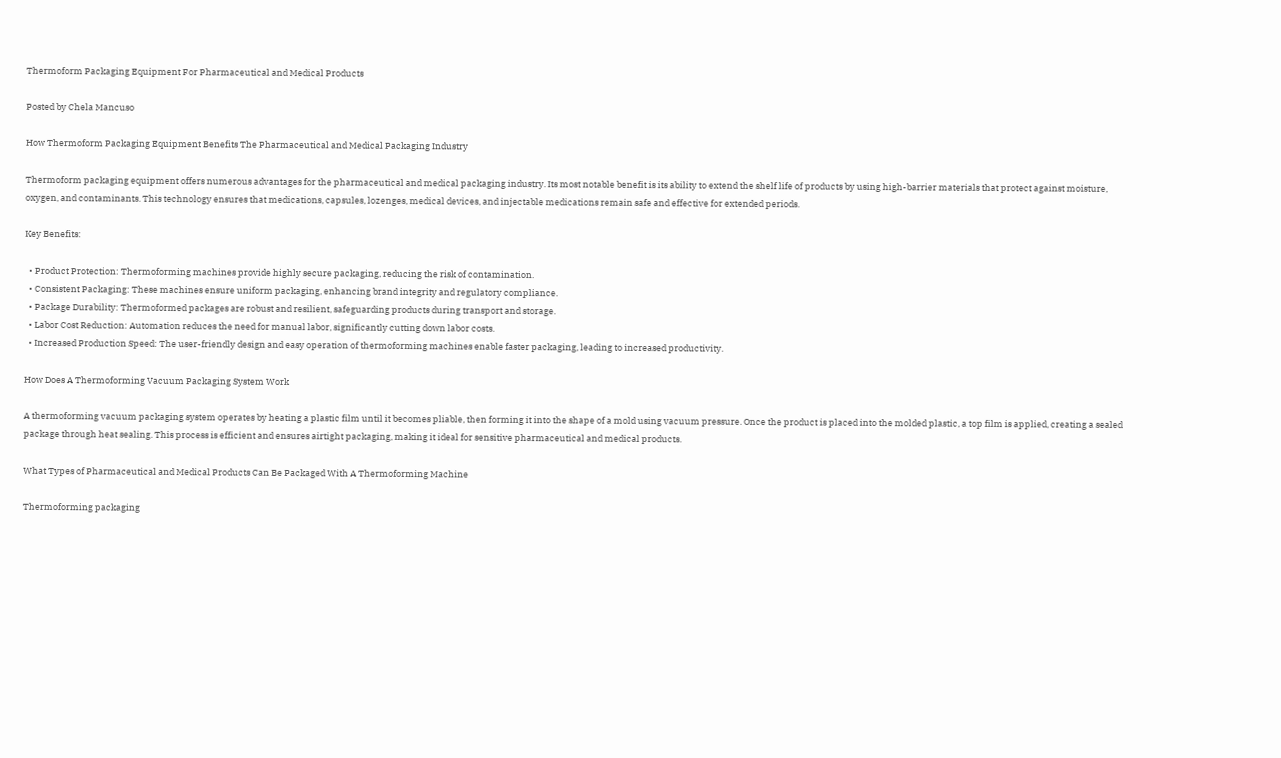Thermoform Packaging Equipment For Pharmaceutical and Medical Products

Posted by Chela Mancuso

How Thermoform Packaging Equipment Benefits The Pharmaceutical and Medical Packaging Industry

Thermoform packaging equipment offers numerous advantages for the pharmaceutical and medical packaging industry. Its most notable benefit is its ability to extend the shelf life of products by using high-barrier materials that protect against moisture, oxygen, and contaminants. This technology ensures that medications, capsules, lozenges, medical devices, and injectable medications remain safe and effective for extended periods.

Key Benefits:

  • Product Protection: Thermoforming machines provide highly secure packaging, reducing the risk of contamination.
  • Consistent Packaging: These machines ensure uniform packaging, enhancing brand integrity and regulatory compliance.
  • Package Durability: Thermoformed packages are robust and resilient, safeguarding products during transport and storage.
  • Labor Cost Reduction: Automation reduces the need for manual labor, significantly cutting down labor costs.
  • Increased Production Speed: The user-friendly design and easy operation of thermoforming machines enable faster packaging, leading to increased productivity.

How Does A Thermoforming Vacuum Packaging System Work

A thermoforming vacuum packaging system operates by heating a plastic film until it becomes pliable, then forming it into the shape of a mold using vacuum pressure. Once the product is placed into the molded plastic, a top film is applied, creating a sealed package through heat sealing. This process is efficient and ensures airtight packaging, making it ideal for sensitive pharmaceutical and medical products.

What Types of Pharmaceutical and Medical Products Can Be Packaged With A Thermoforming Machine

Thermoforming packaging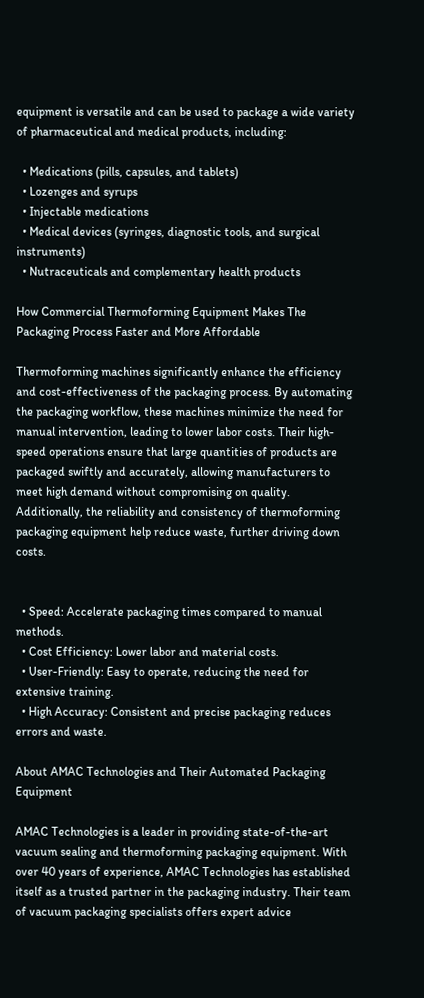equipment is versatile and can be used to package a wide variety of pharmaceutical and medical products, including:

  • Medications (pills, capsules, and tablets)
  • Lozenges and syrups
  • Injectable medications
  • Medical devices (syringes, diagnostic tools, and surgical instruments)
  • Nutraceuticals and complementary health products

How Commercial Thermoforming Equipment Makes The Packaging Process Faster and More Affordable

Thermoforming machines significantly enhance the efficiency and cost-effectiveness of the packaging process. By automating the packaging workflow, these machines minimize the need for manual intervention, leading to lower labor costs. Their high-speed operations ensure that large quantities of products are packaged swiftly and accurately, allowing manufacturers to meet high demand without compromising on quality. Additionally, the reliability and consistency of thermoforming packaging equipment help reduce waste, further driving down costs.


  • Speed: Accelerate packaging times compared to manual methods.
  • Cost Efficiency: Lower labor and material costs.
  • User-Friendly: Easy to operate, reducing the need for extensive training.
  • High Accuracy: Consistent and precise packaging reduces errors and waste.

About AMAC Technologies and Their Automated Packaging Equipment

AMAC Technologies is a leader in providing state-of-the-art vacuum sealing and thermoforming packaging equipment. With over 40 years of experience, AMAC Technologies has established itself as a trusted partner in the packaging industry. Their team of vacuum packaging specialists offers expert advice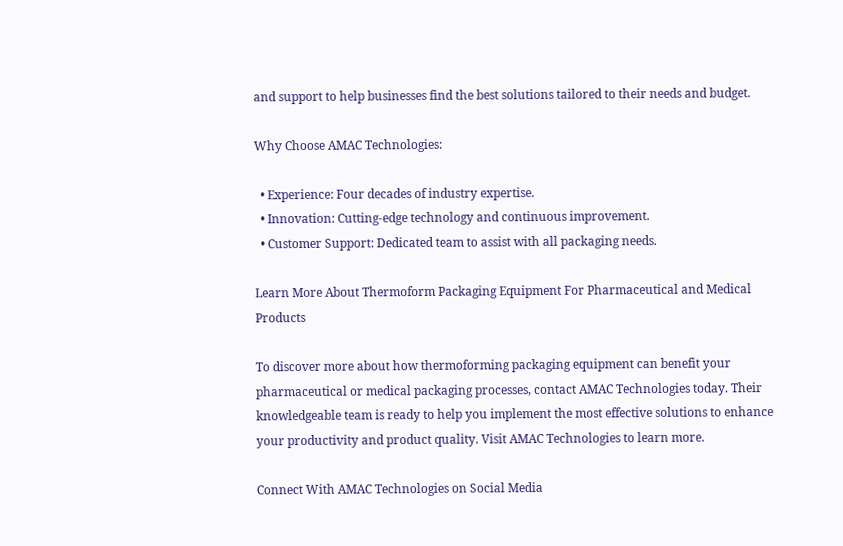and support to help businesses find the best solutions tailored to their needs and budget.

Why Choose AMAC Technologies:

  • Experience: Four decades of industry expertise.
  • Innovation: Cutting-edge technology and continuous improvement.
  • Customer Support: Dedicated team to assist with all packaging needs.

Learn More About Thermoform Packaging Equipment For Pharmaceutical and Medical Products

To discover more about how thermoforming packaging equipment can benefit your pharmaceutical or medical packaging processes, contact AMAC Technologies today. Their knowledgeable team is ready to help you implement the most effective solutions to enhance your productivity and product quality. Visit AMAC Technologies to learn more.

Connect With AMAC Technologies on Social Media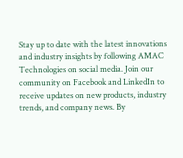Stay up to date with the latest innovations and industry insights by following AMAC Technologies on social media. Join our community on Facebook and LinkedIn to receive updates on new products, industry trends, and company news. By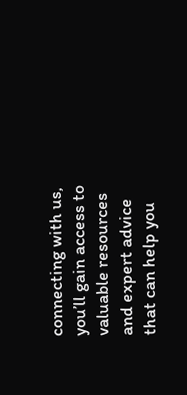connecting with us, you’ll gain access to valuable resources and expert advice that can help you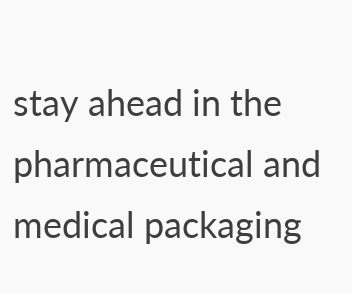stay ahead in the pharmaceutical and medical packaging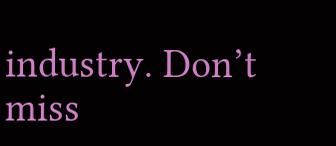industry. Don’t miss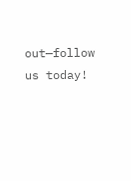out—follow us today!